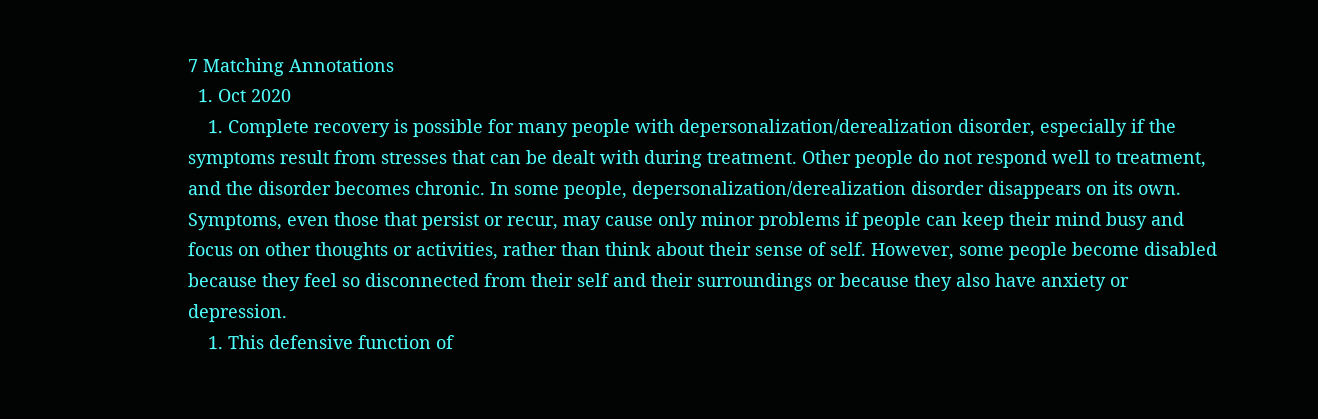7 Matching Annotations
  1. Oct 2020
    1. Complete recovery is possible for many people with depersonalization/derealization disorder, especially if the symptoms result from stresses that can be dealt with during treatment. Other people do not respond well to treatment, and the disorder becomes chronic. In some people, depersonalization/derealization disorder disappears on its own. Symptoms, even those that persist or recur, may cause only minor problems if people can keep their mind busy and focus on other thoughts or activities, rather than think about their sense of self. However, some people become disabled because they feel so disconnected from their self and their surroundings or because they also have anxiety or depression.
    1. This defensive function of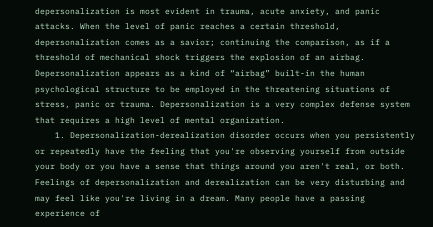depersonalization is most evident in trauma, acute anxiety, and panic attacks. When the level of panic reaches a certain threshold, depersonalization comes as a savior; continuing the comparison, as if a threshold of mechanical shock triggers the explosion of an airbag. Depersonalization appears as a kind of “airbag” built-in the human psychological structure to be employed in the threatening situations of stress, panic or trauma. Depersonalization is a very complex defense system that requires a high level of mental organization.
    1. Depersonalization-derealization disorder occurs when you persistently or repeatedly have the feeling that you're observing yourself from outside your body or you have a sense that things around you aren't real, or both. Feelings of depersonalization and derealization can be very disturbing and may feel like you're living in a dream. Many people have a passing experience of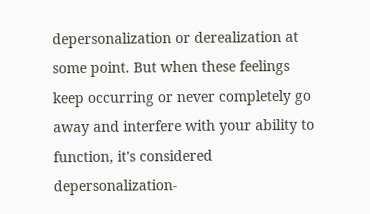depersonalization or derealization at some point. But when these feelings keep occurring or never completely go away and interfere with your ability to function, it's considered depersonalization-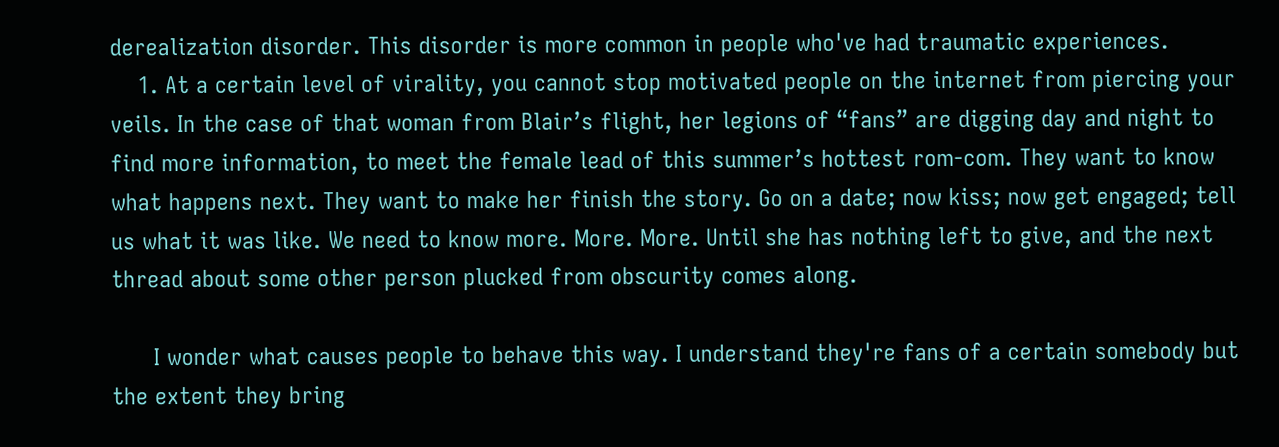derealization disorder. This disorder is more common in people who've had traumatic experiences.
    1. At a certain level of virality, you cannot stop motivated people on the internet from piercing your veils. In the case of that woman from Blair’s flight, her legions of “fans” are digging day and night to find more information, to meet the female lead of this summer’s hottest rom-com. They want to know what happens next. They want to make her finish the story. Go on a date; now kiss; now get engaged; tell us what it was like. We need to know more. More. More. Until she has nothing left to give, and the next thread about some other person plucked from obscurity comes along.

      I wonder what causes people to behave this way. I understand they're fans of a certain somebody but the extent they bring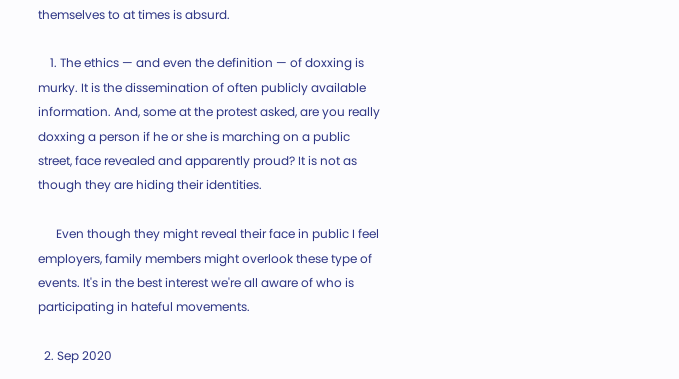themselves to at times is absurd.

    1. The ethics — and even the definition — of doxxing is murky. It is the dissemination of often publicly available information. And, some at the protest asked, are you really doxxing a person if he or she is marching on a public street, face revealed and apparently proud? It is not as though they are hiding their identities.

      Even though they might reveal their face in public I feel employers, family members might overlook these type of events. It's in the best interest we're all aware of who is participating in hateful movements.

  2. Sep 2020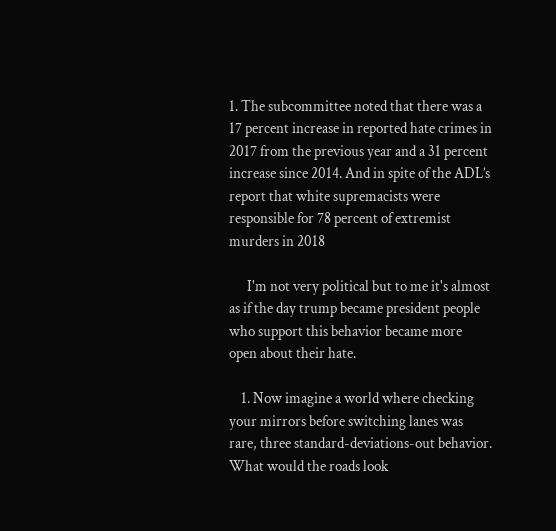1. The subcommittee noted that there was a 17 percent increase in reported hate crimes in 2017 from the previous year and a 31 percent increase since 2014. And in spite of the ADL’s report that white supremacists were responsible for 78 percent of extremist murders in 2018

      I'm not very political but to me it's almost as if the day trump became president people who support this behavior became more open about their hate.

    1. Now imagine a world where checking your mirrors before switching lanes was rare, three standard-deviations-out behavior. What would the roads look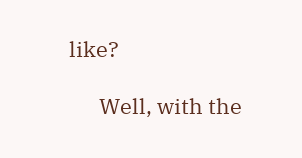like?

      Well, with the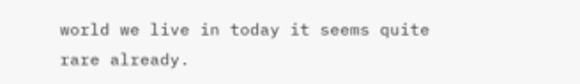world we live in today it seems quite rare already.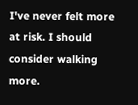I've never felt more at risk. I should consider walking more.